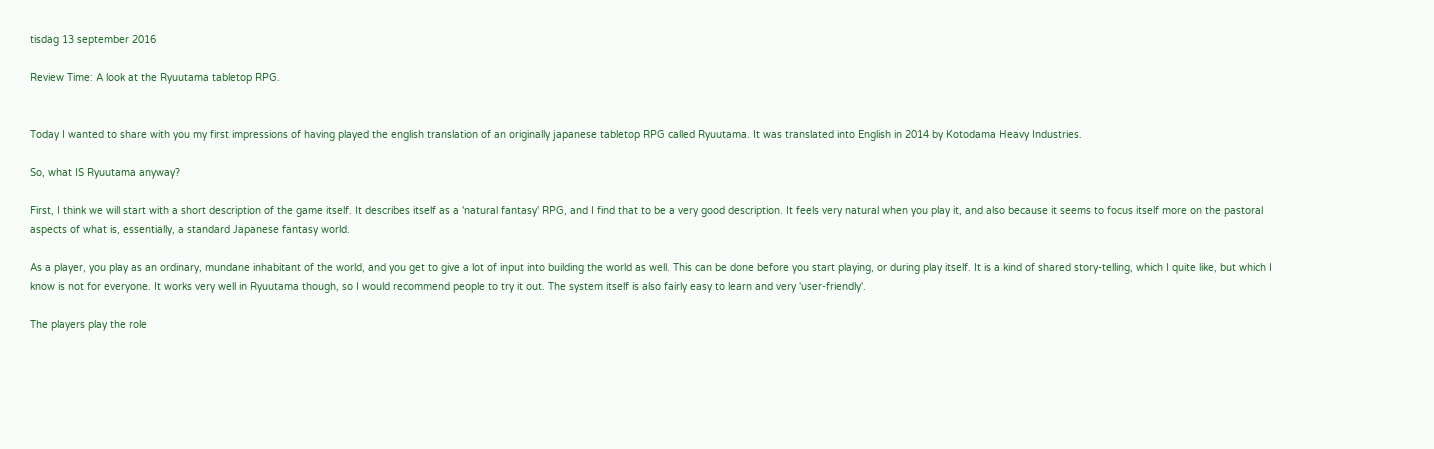tisdag 13 september 2016

Review Time: A look at the Ryuutama tabletop RPG.


Today I wanted to share with you my first impressions of having played the english translation of an originally japanese tabletop RPG called Ryuutama. It was translated into English in 2014 by Kotodama Heavy Industries.

So, what IS Ryuutama anyway?

First, I think we will start with a short description of the game itself. It describes itself as a 'natural fantasy' RPG, and I find that to be a very good description. It feels very natural when you play it, and also because it seems to focus itself more on the pastoral aspects of what is, essentially, a standard Japanese fantasy world.

As a player, you play as an ordinary, mundane inhabitant of the world, and you get to give a lot of input into building the world as well. This can be done before you start playing, or during play itself. It is a kind of shared story-telling, which I quite like, but which I know is not for everyone. It works very well in Ryuutama though, so I would recommend people to try it out. The system itself is also fairly easy to learn and very 'user-friendly'.

The players play the role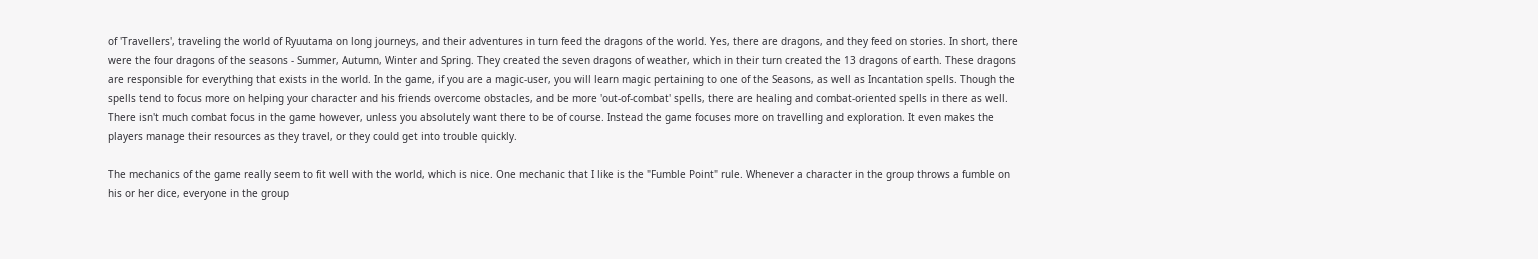of 'Travellers', traveling the world of Ryuutama on long journeys, and their adventures in turn feed the dragons of the world. Yes, there are dragons, and they feed on stories. In short, there were the four dragons of the seasons - Summer, Autumn, Winter and Spring. They created the seven dragons of weather, which in their turn created the 13 dragons of earth. These dragons are responsible for everything that exists in the world. In the game, if you are a magic-user, you will learn magic pertaining to one of the Seasons, as well as Incantation spells. Though the spells tend to focus more on helping your character and his friends overcome obstacles, and be more 'out-of-combat' spells, there are healing and combat-oriented spells in there as well. There isn't much combat focus in the game however, unless you absolutely want there to be of course. Instead the game focuses more on travelling and exploration. It even makes the players manage their resources as they travel, or they could get into trouble quickly.

The mechanics of the game really seem to fit well with the world, which is nice. One mechanic that I like is the "Fumble Point" rule. Whenever a character in the group throws a fumble on his or her dice, everyone in the group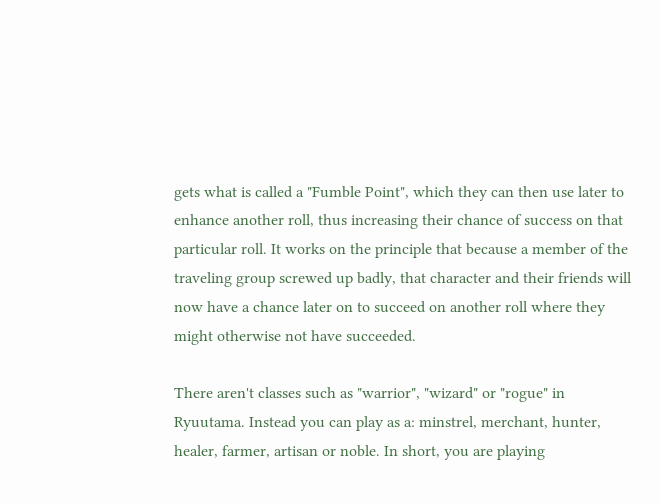gets what is called a "Fumble Point", which they can then use later to enhance another roll, thus increasing their chance of success on that particular roll. It works on the principle that because a member of the traveling group screwed up badly, that character and their friends will now have a chance later on to succeed on another roll where they might otherwise not have succeeded.

There aren't classes such as "warrior", "wizard" or "rogue" in Ryuutama. Instead you can play as a: minstrel, merchant, hunter, healer, farmer, artisan or noble. In short, you are playing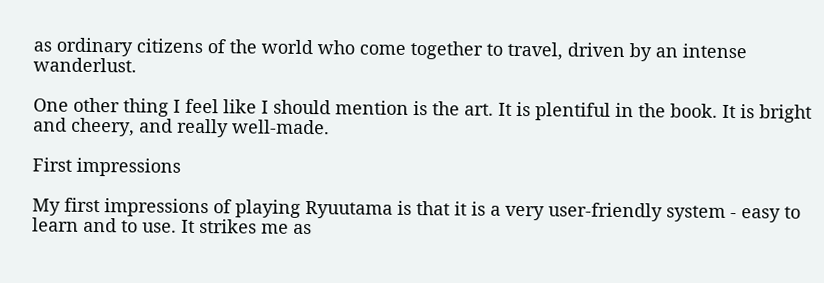as ordinary citizens of the world who come together to travel, driven by an intense wanderlust.

One other thing I feel like I should mention is the art. It is plentiful in the book. It is bright and cheery, and really well-made.

First impressions

My first impressions of playing Ryuutama is that it is a very user-friendly system - easy to learn and to use. It strikes me as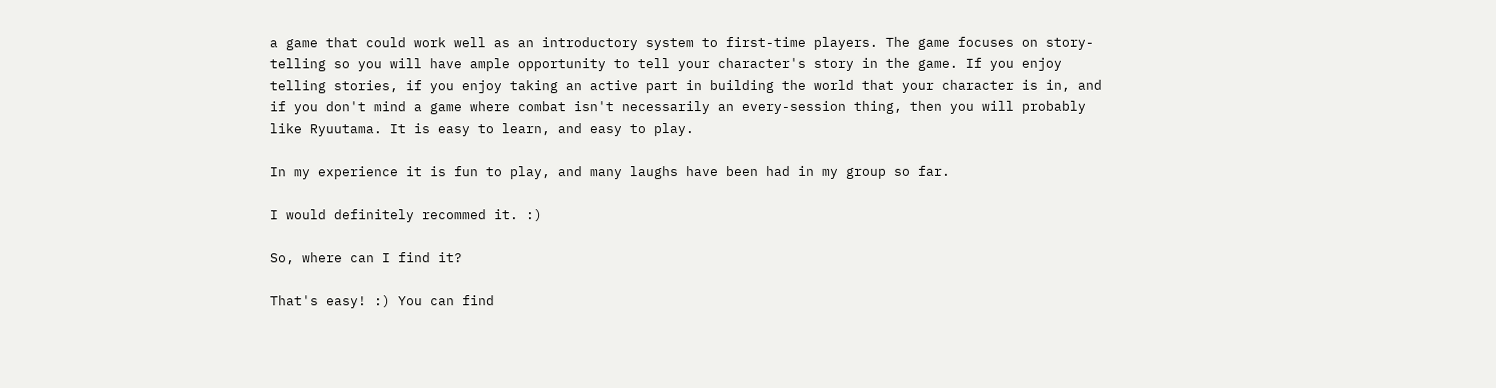a game that could work well as an introductory system to first-time players. The game focuses on story-telling so you will have ample opportunity to tell your character's story in the game. If you enjoy telling stories, if you enjoy taking an active part in building the world that your character is in, and if you don't mind a game where combat isn't necessarily an every-session thing, then you will probably like Ryuutama. It is easy to learn, and easy to play.

In my experience it is fun to play, and many laughs have been had in my group so far.

I would definitely recommed it. :)

So, where can I find it?

That's easy! :) You can find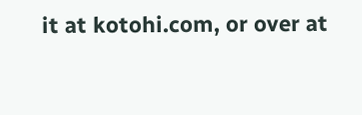it at kotohi.com, or over at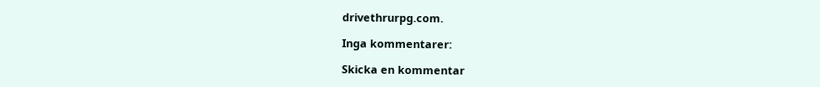drivethrurpg.com.

Inga kommentarer:

Skicka en kommentar